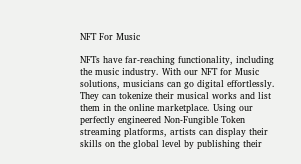NFT For Music

NFTs have far-reaching functionality, including the music industry. With our NFT for Music solutions, musicians can go digital effortlessly. They can tokenize their musical works and list them in the online marketplace. Using our perfectly engineered Non-Fungible Token streaming platforms, artists can display their skills on the global level by publishing their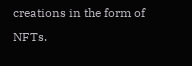creations in the form of NFTs.